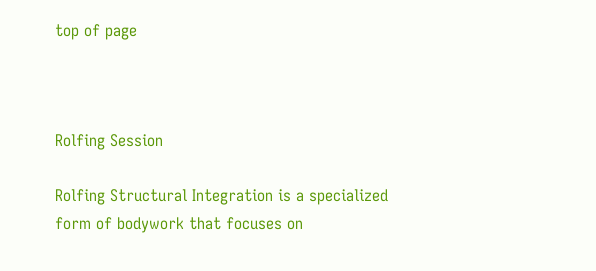top of page



Rolfing Session

Rolfing Structural Integration is a specialized form of bodywork that focuses on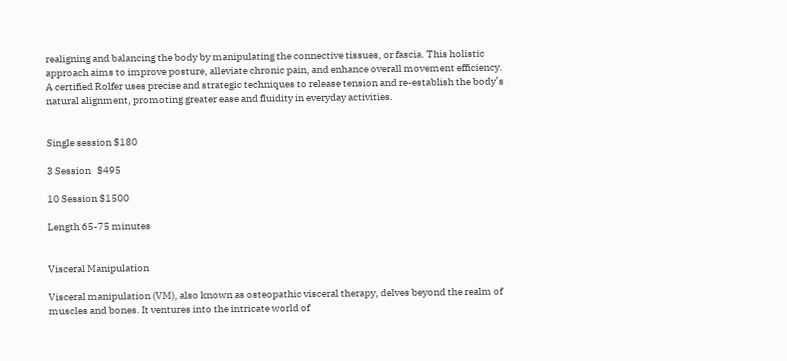realigning and balancing the body by manipulating the connective tissues, or fascia. This holistic approach aims to improve posture, alleviate chronic pain, and enhance overall movement efficiency. A certified Rolfer uses precise and strategic techniques to release tension and re-establish the body’s natural alignment, promoting greater ease and fluidity in everyday activities.


Single session $180

3 Session   $495

10 Session $1500

Length 65-75 minutes


Visceral Manipulation

Visceral manipulation (VM), also known as osteopathic visceral therapy, delves beyond the realm of muscles and bones. It ventures into the intricate world of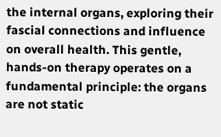the internal organs, exploring their fascial connections and influence on overall health. This gentle, hands-on therapy operates on a fundamental principle: the organs are not static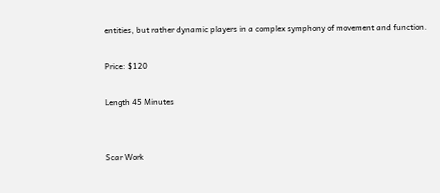entities, but rather dynamic players in a complex symphony of movement and function.

Price: $120

Length 45 Minutes


Scar Work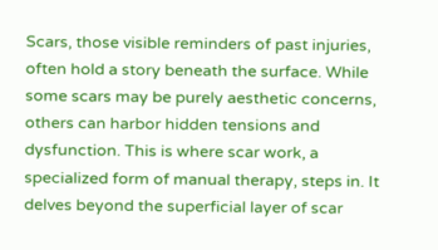Scars, those visible reminders of past injuries, often hold a story beneath the surface. While some scars may be purely aesthetic concerns, others can harbor hidden tensions and dysfunction. This is where scar work, a specialized form of manual therapy, steps in. It delves beyond the superficial layer of scar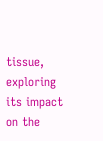tissue, exploring its impact on the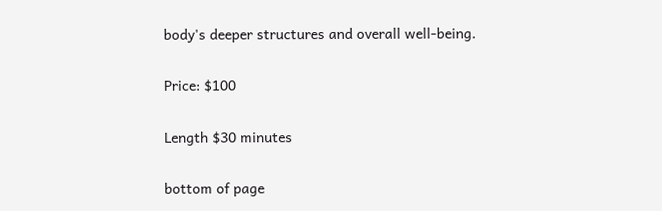body's deeper structures and overall well-being.

Price: $100

Length $30 minutes

bottom of page